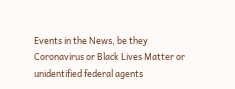Events in the News, be they Coronavirus or Black Lives Matter or unidentified federal agents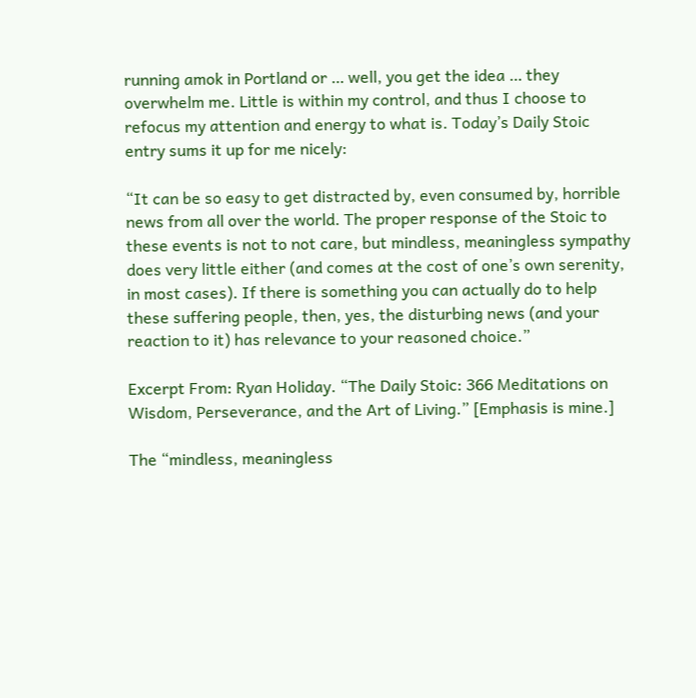running amok in Portland or … well, you get the idea … they overwhelm me. Little is within my control, and thus I choose to refocus my attention and energy to what is. Today’s Daily Stoic entry sums it up for me nicely:

“It can be so easy to get distracted by, even consumed by, horrible news from all over the world. The proper response of the Stoic to these events is not to not care, but mindless, meaningless sympathy does very little either (and comes at the cost of one’s own serenity, in most cases). If there is something you can actually do to help these suffering people, then, yes, the disturbing news (and your reaction to it) has relevance to your reasoned choice.”

Excerpt From: Ryan Holiday. “The Daily Stoic: 366 Meditations on Wisdom, Perseverance, and the Art of Living.” [Emphasis is mine.]

The “mindless, meaningless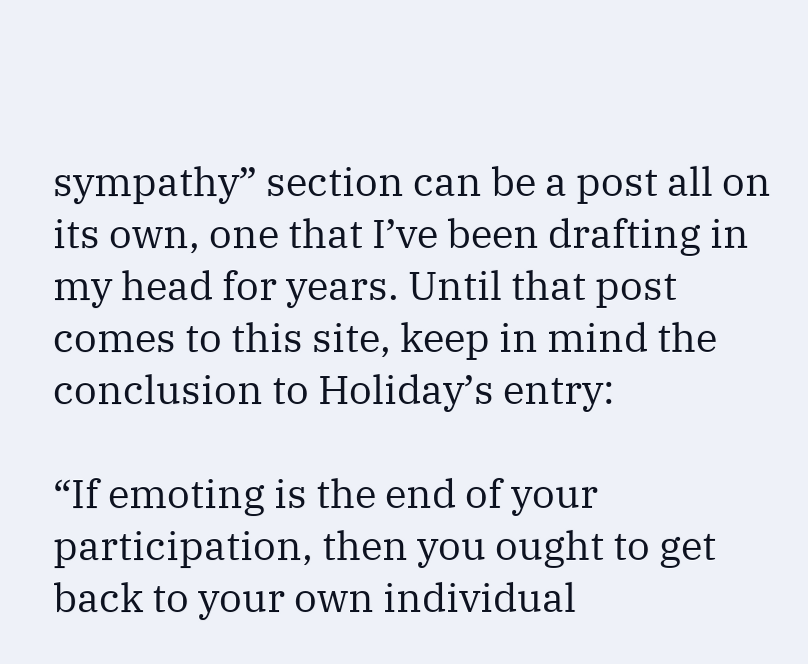sympathy” section can be a post all on its own, one that I’ve been drafting in my head for years. Until that post comes to this site, keep in mind the conclusion to Holiday’s entry:

“If emoting is the end of your participation, then you ought to get back to your own individual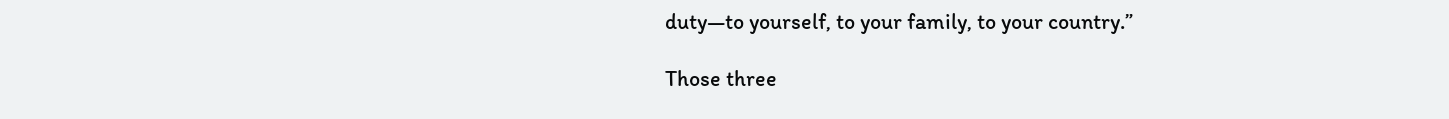duty—to yourself, to your family, to your country.”

Those three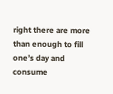right there are more than enough to fill one’s day and consume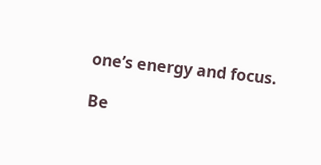one’s energy and focus.

Be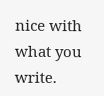nice with what you write.